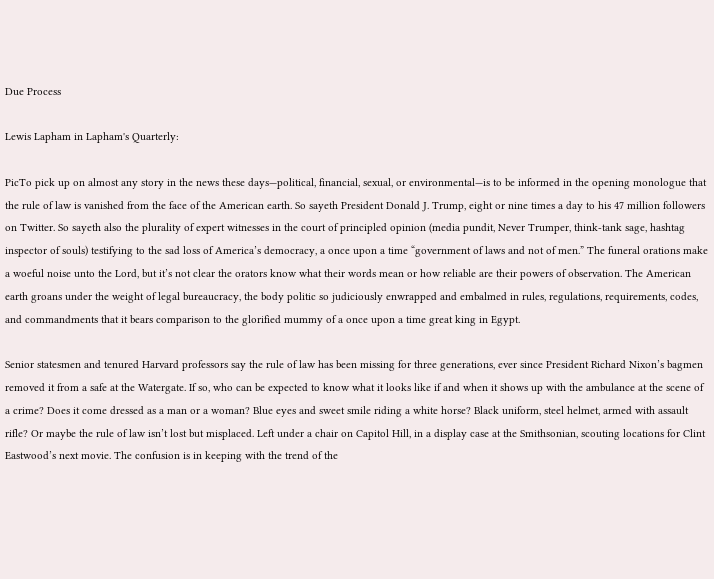Due Process

Lewis Lapham in Lapham's Quarterly:

PicTo pick up on almost any story in the news these days—political, financial, sexual, or environmental—is to be informed in the opening monologue that the rule of law is vanished from the face of the American earth. So sayeth President Donald J. Trump, eight or nine times a day to his 47 million followers on Twitter. So sayeth also the plurality of expert witnesses in the court of principled opinion (media pundit, Never Trumper, think-tank sage, hashtag inspector of souls) testifying to the sad loss of America’s democracy, a once upon a time “government of laws and not of men.” The funeral orations make a woeful noise unto the Lord, but it’s not clear the orators know what their words mean or how reliable are their powers of observation. The American earth groans under the weight of legal bureaucracy, the body politic so judiciously enwrapped and embalmed in rules, regulations, requirements, codes, and commandments that it bears comparison to the glorified mummy of a once upon a time great king in Egypt.

Senior statesmen and tenured Harvard professors say the rule of law has been missing for three generations, ever since President Richard Nixon’s bagmen removed it from a safe at the Watergate. If so, who can be expected to know what it looks like if and when it shows up with the ambulance at the scene of a crime? Does it come dressed as a man or a woman? Blue eyes and sweet smile riding a white horse? Black uniform, steel helmet, armed with assault rifle? Or maybe the rule of law isn’t lost but misplaced. Left under a chair on Capitol Hill, in a display case at the Smithsonian, scouting locations for Clint Eastwood’s next movie. The confusion is in keeping with the trend of the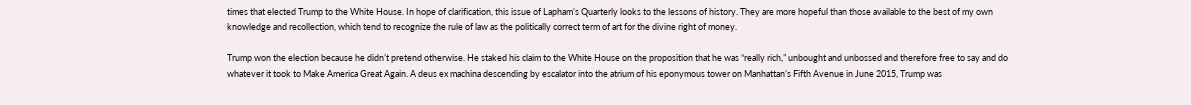times that elected Trump to the White House. In hope of clarification, this issue of Lapham’s Quarterly looks to the lessons of history. They are more hopeful than those available to the best of my own knowledge and recollection, which tend to recognize the rule of law as the politically correct term of art for the divine right of money.

Trump won the election because he didn’t pretend otherwise. He staked his claim to the White House on the proposition that he was “really rich,” unbought and unbossed and therefore free to say and do whatever it took to Make America Great Again. A deus ex machina descending by escalator into the atrium of his eponymous tower on Manhattan’s Fifth Avenue in June 2015, Trump was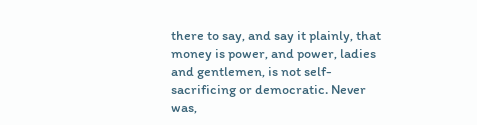there to say, and say it plainly, that money is power, and power, ladies and gentlemen, is not self-sacrificing or democratic. Never was,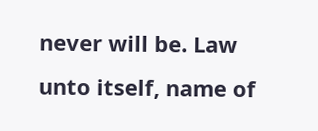never will be. Law unto itself, name of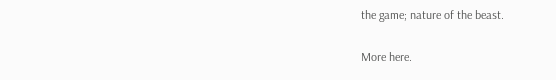the game; nature of the beast.

More here.